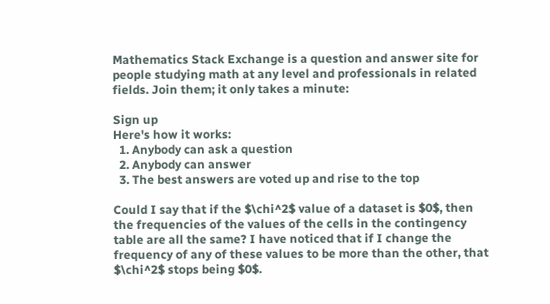Mathematics Stack Exchange is a question and answer site for people studying math at any level and professionals in related fields. Join them; it only takes a minute:

Sign up
Here's how it works:
  1. Anybody can ask a question
  2. Anybody can answer
  3. The best answers are voted up and rise to the top

Could I say that if the $\chi^2$ value of a dataset is $0$, then the frequencies of the values of the cells in the contingency table are all the same? I have noticed that if I change the frequency of any of these values to be more than the other, that $\chi^2$ stops being $0$.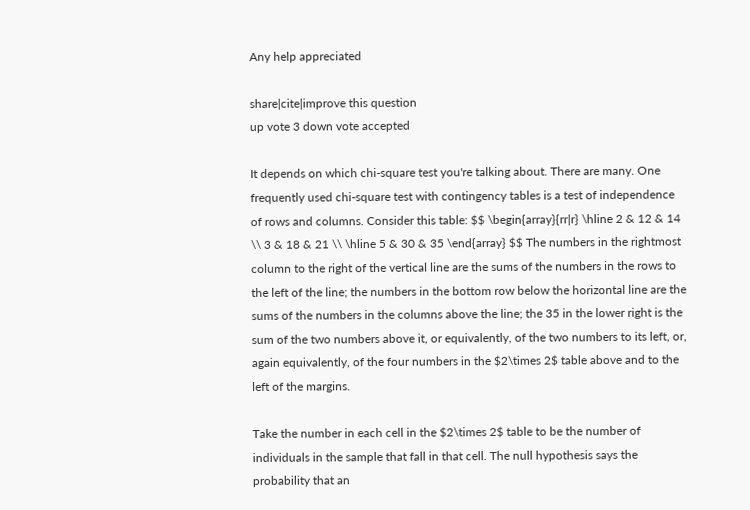Any help appreciated

share|cite|improve this question
up vote 3 down vote accepted

It depends on which chi-square test you're talking about. There are many. One frequently used chi-square test with contingency tables is a test of independence of rows and columns. Consider this table: $$ \begin{array}{rr|r} \hline 2 & 12 & 14 \\ 3 & 18 & 21 \\ \hline 5 & 30 & 35 \end{array} $$ The numbers in the rightmost column to the right of the vertical line are the sums of the numbers in the rows to the left of the line; the numbers in the bottom row below the horizontal line are the sums of the numbers in the columns above the line; the 35 in the lower right is the sum of the two numbers above it, or equivalently, of the two numbers to its left, or, again equivalently, of the four numbers in the $2\times 2$ table above and to the left of the margins.

Take the number in each cell in the $2\times 2$ table to be the number of individuals in the sample that fall in that cell. The null hypothesis says the probability that an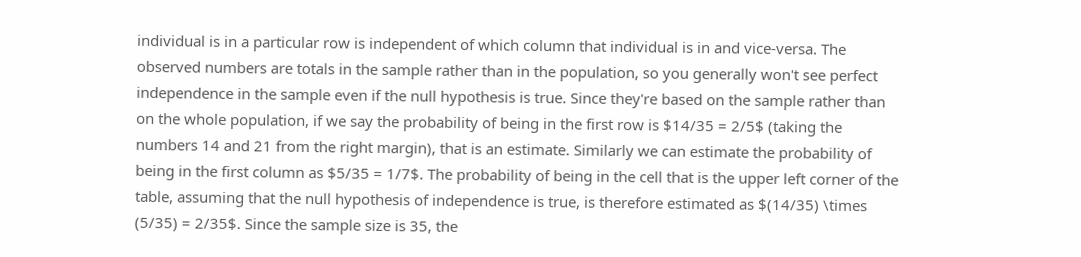individual is in a particular row is independent of which column that individual is in and vice-versa. The observed numbers are totals in the sample rather than in the population, so you generally won't see perfect independence in the sample even if the null hypothesis is true. Since they're based on the sample rather than on the whole population, if we say the probability of being in the first row is $14/35 = 2/5$ (taking the numbers 14 and 21 from the right margin), that is an estimate. Similarly we can estimate the probability of being in the first column as $5/35 = 1/7$. The probability of being in the cell that is the upper left corner of the table, assuming that the null hypothesis of independence is true, is therefore estimated as $(14/35) \times (5/35) = 2/35$. Since the sample size is 35, the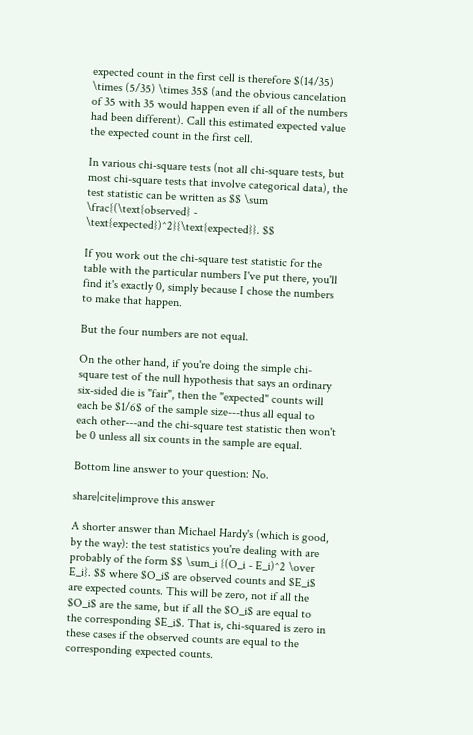expected count in the first cell is therefore $(14/35) \times (5/35) \times 35$ (and the obvious cancelation of 35 with 35 would happen even if all of the numbers had been different). Call this estimated expected value the expected count in the first cell.

In various chi-square tests (not all chi-square tests, but most chi-square tests that involve categorical data), the test statistic can be written as $$ \sum \frac{(\text{observed} - \text{expected})^2}{\text{expected}}. $$

If you work out the chi-square test statistic for the table with the particular numbers I've put there, you'll find it's exactly 0, simply because I chose the numbers to make that happen.

But the four numbers are not equal.

On the other hand, if you're doing the simple chi-square test of the null hypothesis that says an ordinary six-sided die is "fair", then the "expected" counts will each be $1/6$ of the sample size---thus all equal to each other---and the chi-square test statistic then won't be 0 unless all six counts in the sample are equal.

Bottom line answer to your question: No.

share|cite|improve this answer

A shorter answer than Michael Hardy's (which is good, by the way): the test statistics you're dealing with are probably of the form $$ \sum_i {(O_i - E_i)^2 \over E_i}. $$ where $O_i$ are observed counts and $E_i$ are expected counts. This will be zero, not if all the $O_i$ are the same, but if all the $O_i$ are equal to the corresponding $E_i$. That is, chi-squared is zero in these cases if the observed counts are equal to the corresponding expected counts.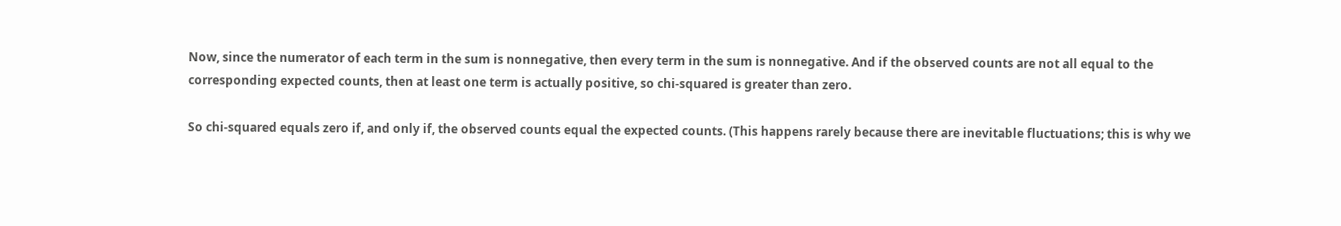Now, since the numerator of each term in the sum is nonnegative, then every term in the sum is nonnegative. And if the observed counts are not all equal to the corresponding expected counts, then at least one term is actually positive, so chi-squared is greater than zero.

So chi-squared equals zero if, and only if, the observed counts equal the expected counts. (This happens rarely because there are inevitable fluctuations; this is why we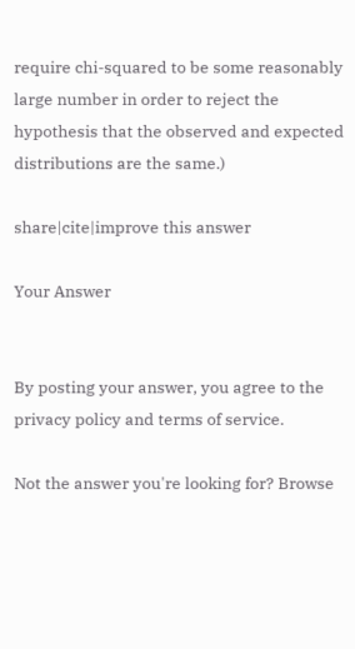require chi-squared to be some reasonably large number in order to reject the hypothesis that the observed and expected distributions are the same.)

share|cite|improve this answer

Your Answer


By posting your answer, you agree to the privacy policy and terms of service.

Not the answer you're looking for? Browse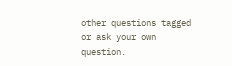other questions tagged or ask your own question.